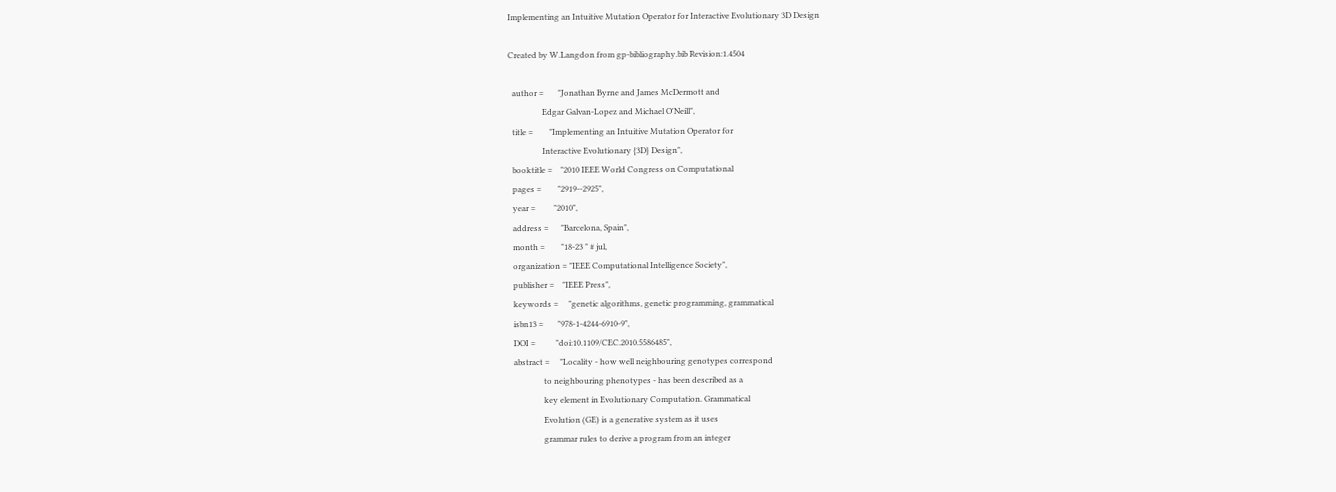Implementing an Intuitive Mutation Operator for Interactive Evolutionary 3D Design

Created by W.Langdon from gp-bibliography.bib Revision:1.4504

  author =       "Jonathan Byrne and James McDermott and
                 Edgar Galvan-Lopez and Michael O'Neill",
  title =        "Implementing an Intuitive Mutation Operator for
                 Interactive Evolutionary {3D} Design",
  booktitle =    "2010 IEEE World Congress on Computational
  pages =        "2919--2925",
  year =         "2010",
  address =      "Barcelona, Spain",
  month =        "18-23 " # jul,
  organization = "IEEE Computational Intelligence Society",
  publisher =    "IEEE Press",
  keywords =     "genetic algorithms, genetic programming, grammatical
  isbn13 =       "978-1-4244-6910-9",
  DOI =          "doi:10.1109/CEC.2010.5586485",
  abstract =     "Locality - how well neighbouring genotypes correspond
                 to neighbouring phenotypes - has been described as a
                 key element in Evolutionary Computation. Grammatical
                 Evolution (GE) is a generative system as it uses
                 grammar rules to derive a program from an integer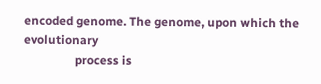encoded genome. The genome, upon which the evolutionary
                 process is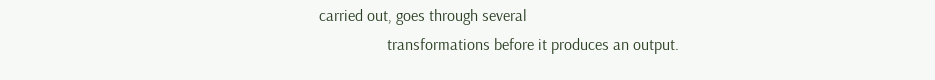carried out, goes through several
                 transformations before it produces an output.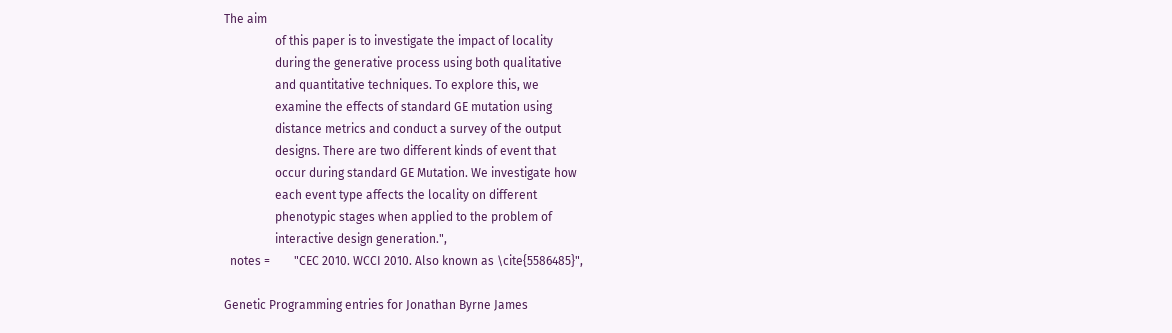The aim
                 of this paper is to investigate the impact of locality
                 during the generative process using both qualitative
                 and quantitative techniques. To explore this, we
                 examine the effects of standard GE mutation using
                 distance metrics and conduct a survey of the output
                 designs. There are two different kinds of event that
                 occur during standard GE Mutation. We investigate how
                 each event type affects the locality on different
                 phenotypic stages when applied to the problem of
                 interactive design generation.",
  notes =        "CEC 2010. WCCI 2010. Also known as \cite{5586485}",

Genetic Programming entries for Jonathan Byrne James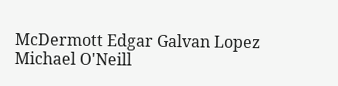McDermott Edgar Galvan Lopez Michael O'Neill